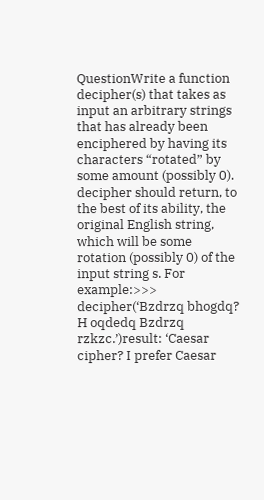QuestionWrite a function decipher(s) that takes as input an arbitrary strings that has already been enciphered by having its characters “rotated” by some amount (possibly 0). decipher should return, to the best of its ability, the original English string, which will be some rotation (possibly 0) of the input string s. For example:>>> decipher(‘Bzdrzq bhogdq? H oqdedq Bzdrzq rzkzc.’)result: ‘Caesar cipher? I prefer Caesar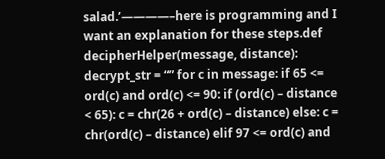salad.’————–here is programming and I want an explanation for these steps.def decipherHelper(message, distance): decrypt_str = “” for c in message: if 65 <= ord(c) and ord(c) <= 90: if (ord(c) – distance < 65): c = chr(26 + ord(c) – distance) else: c = chr(ord(c) – distance) elif 97 <= ord(c) and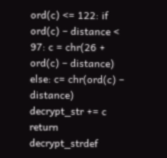ord(c) <= 122: if ord(c) – distance < 97: c = chr(26 + ord(c) – distance) else: c= chr(ord(c) – distance) decrypt_str += c return decrypt_strdef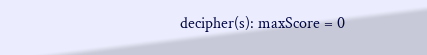decipher(s): maxScore = 0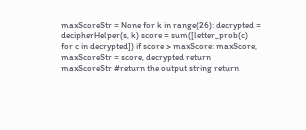maxScoreStr = None for k in range(26): decrypted = decipherHelper(s, k) score = sum([letter_prob(c) for c in decrypted]) if score > maxScore: maxScore, maxScoreStr = score, decrypted return maxScoreStr #return the output string return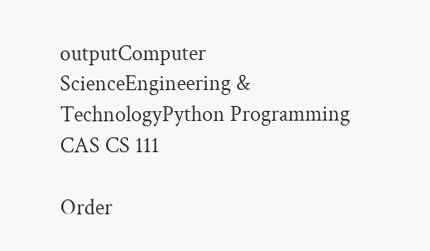outputComputer ScienceEngineering & TechnologyPython Programming CAS CS 111

Order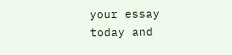your essay today and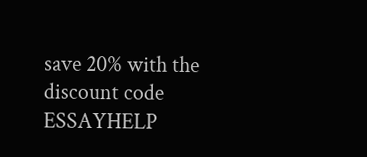save 20% with the discount code ESSAYHELP